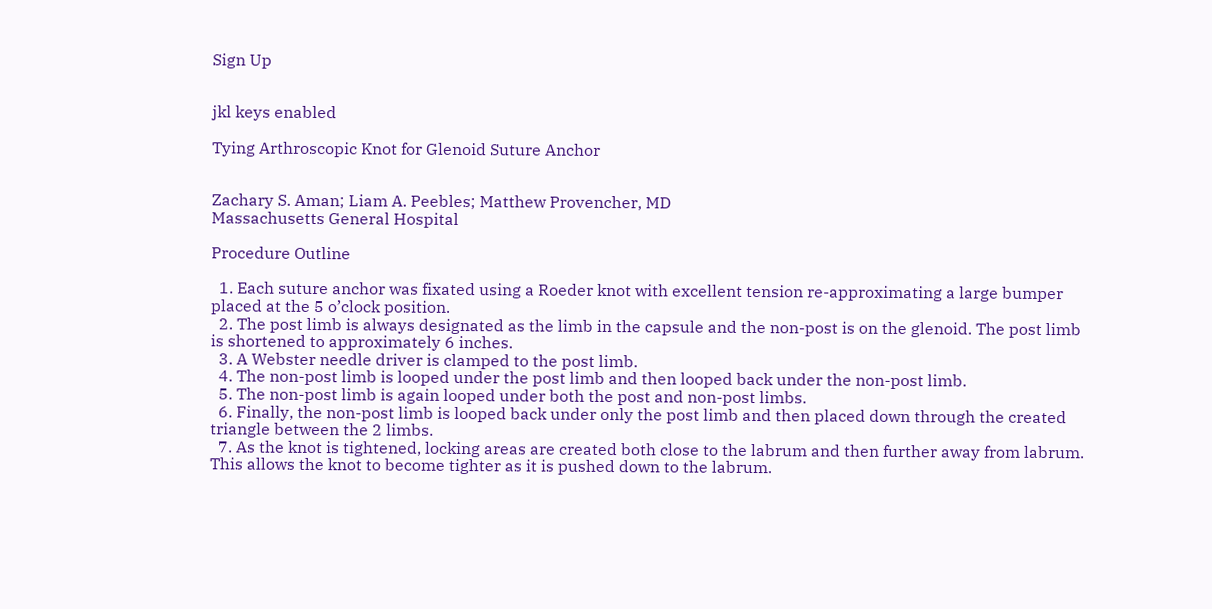Sign Up


jkl keys enabled

Tying Arthroscopic Knot for Glenoid Suture Anchor


Zachary S. Aman; Liam A. Peebles; Matthew Provencher, MD
Massachusetts General Hospital

Procedure Outline

  1. Each suture anchor was fixated using a Roeder knot with excellent tension re-approximating a large bumper placed at the 5 o’clock position.
  2. The post limb is always designated as the limb in the capsule and the non-post is on the glenoid. The post limb is shortened to approximately 6 inches.
  3. A Webster needle driver is clamped to the post limb.
  4. The non-post limb is looped under the post limb and then looped back under the non-post limb.
  5. The non-post limb is again looped under both the post and non-post limbs.
  6. Finally, the non-post limb is looped back under only the post limb and then placed down through the created triangle between the 2 limbs.
  7. As the knot is tightened, locking areas are created both close to the labrum and then further away from labrum. This allows the knot to become tighter as it is pushed down to the labrum.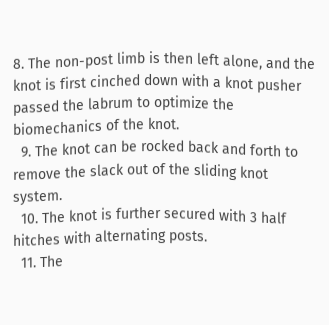8. The non-post limb is then left alone, and the knot is first cinched down with a knot pusher passed the labrum to optimize the biomechanics of the knot.
  9. The knot can be rocked back and forth to remove the slack out of the sliding knot system.
  10. The knot is further secured with 3 half hitches with alternating posts.
  11. The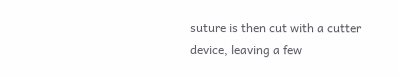suture is then cut with a cutter device, leaving a few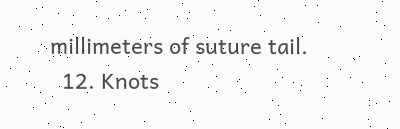millimeters of suture tail.
  12. Knots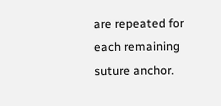are repeated for each remaining suture anchor.